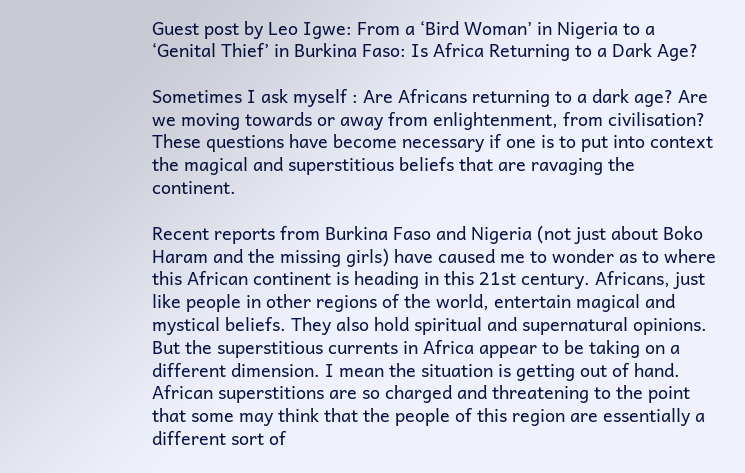Guest post by Leo Igwe: From a ‘Bird Woman’ in Nigeria to a ‘Genital Thief’ in Burkina Faso: Is Africa Returning to a Dark Age?

Sometimes I ask myself : Are Africans returning to a dark age? Are we moving towards or away from enlightenment, from civilisation? These questions have become necessary if one is to put into context the magical and superstitious beliefs that are ravaging the continent.

Recent reports from Burkina Faso and Nigeria (not just about Boko Haram and the missing girls) have caused me to wonder as to where this African continent is heading in this 21st century. Africans, just like people in other regions of the world, entertain magical and mystical beliefs. They also hold spiritual and supernatural opinions. But the superstitious currents in Africa appear to be taking on a different dimension. I mean the situation is getting out of hand. African superstitions are so charged and threatening to the point that some may think that the people of this region are essentially a different sort of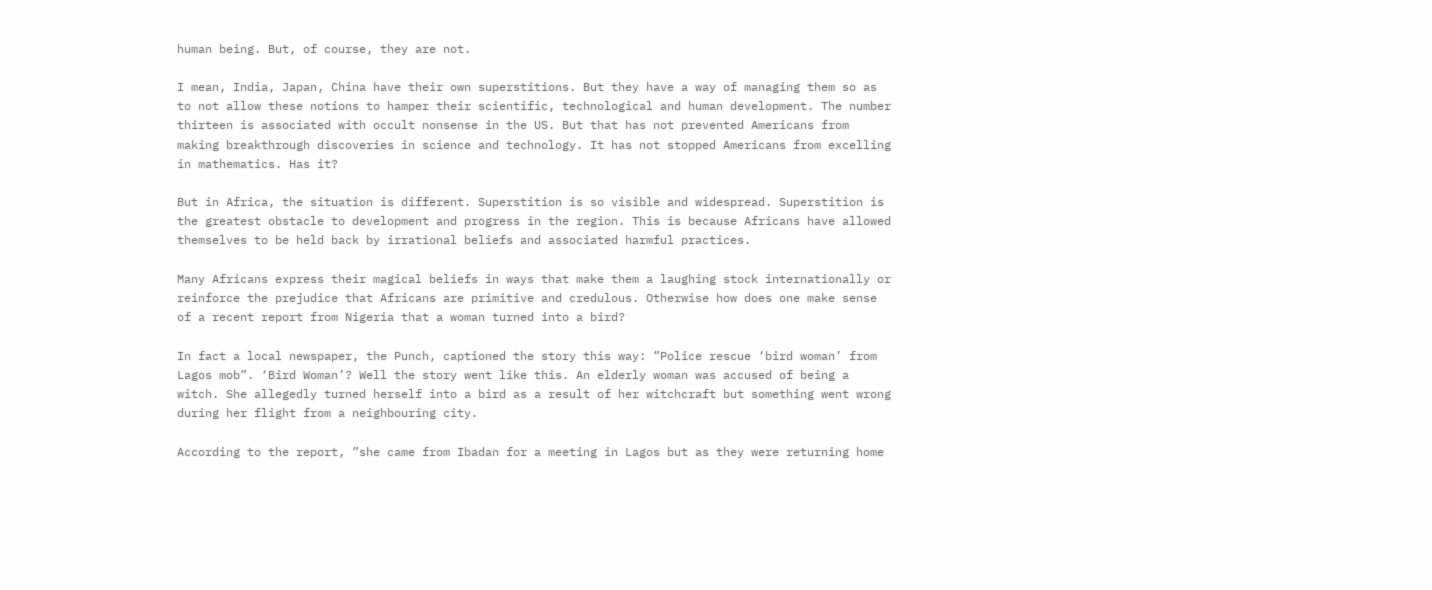human being. But, of course, they are not.

I mean, India, Japan, China have their own superstitions. But they have a way of managing them so as to not allow these notions to hamper their scientific, technological and human development. The number thirteen is associated with occult nonsense in the US. But that has not prevented Americans from making breakthrough discoveries in science and technology. It has not stopped Americans from excelling in mathematics. Has it?

But in Africa, the situation is different. Superstition is so visible and widespread. Superstition is the greatest obstacle to development and progress in the region. This is because Africans have allowed themselves to be held back by irrational beliefs and associated harmful practices.

Many Africans express their magical beliefs in ways that make them a laughing stock internationally or reinforce the prejudice that Africans are primitive and credulous. Otherwise how does one make sense of a recent report from Nigeria that a woman turned into a bird?

In fact a local newspaper, the Punch, captioned the story this way: ”Police rescue ‘bird woman’ from Lagos mob”. ‘Bird Woman’? Well the story went like this. An elderly woman was accused of being a witch. She allegedly turned herself into a bird as a result of her witchcraft but something went wrong during her flight from a neighbouring city.

According to the report, ”she came from Ibadan for a meeting in Lagos but as they were returning home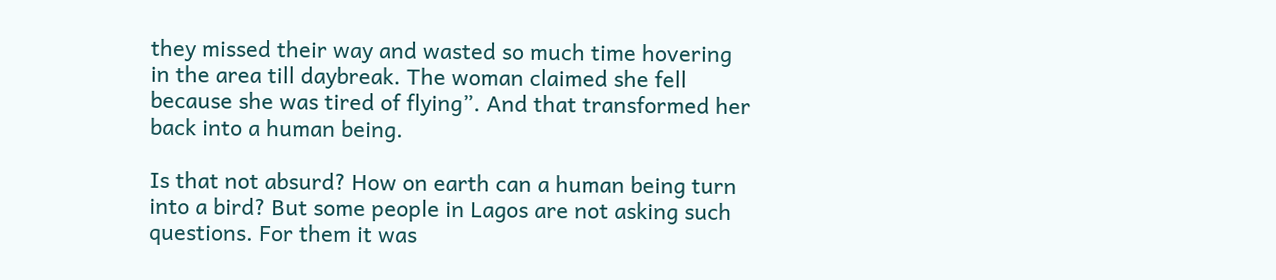they missed their way and wasted so much time hovering in the area till daybreak. The woman claimed she fell because she was tired of flying”. And that transformed her back into a human being.

Is that not absurd? How on earth can a human being turn into a bird? But some people in Lagos are not asking such questions. For them it was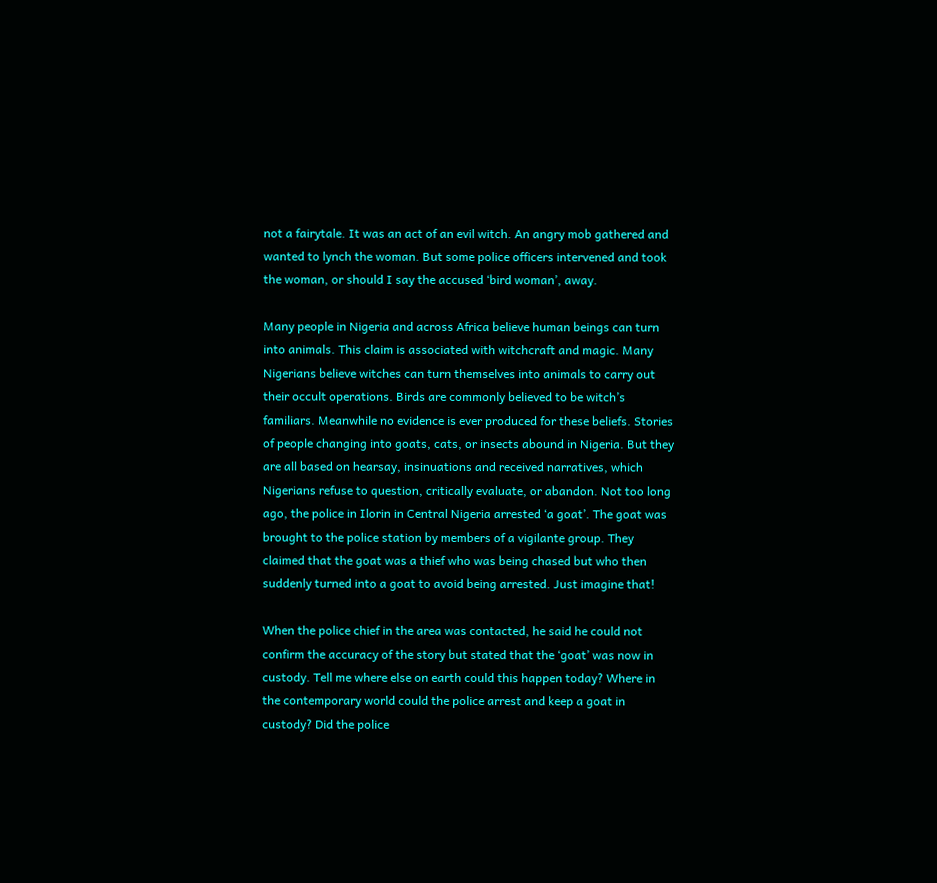not a fairytale. It was an act of an evil witch. An angry mob gathered and wanted to lynch the woman. But some police officers intervened and took the woman, or should I say the accused ‘bird woman’, away.

Many people in Nigeria and across Africa believe human beings can turn into animals. This claim is associated with witchcraft and magic. Many Nigerians believe witches can turn themselves into animals to carry out their occult operations. Birds are commonly believed to be witch’s familiars. Meanwhile no evidence is ever produced for these beliefs. Stories of people changing into goats, cats, or insects abound in Nigeria. But they are all based on hearsay, insinuations and received narratives, which Nigerians refuse to question, critically evaluate, or abandon. Not too long ago, the police in Ilorin in Central Nigeria arrested ‘a goat’. The goat was brought to the police station by members of a vigilante group. They claimed that the goat was a thief who was being chased but who then suddenly turned into a goat to avoid being arrested. Just imagine that!

When the police chief in the area was contacted, he said he could not confirm the accuracy of the story but stated that the ‘goat’ was now in custody. Tell me where else on earth could this happen today? Where in the contemporary world could the police arrest and keep a goat in custody? Did the police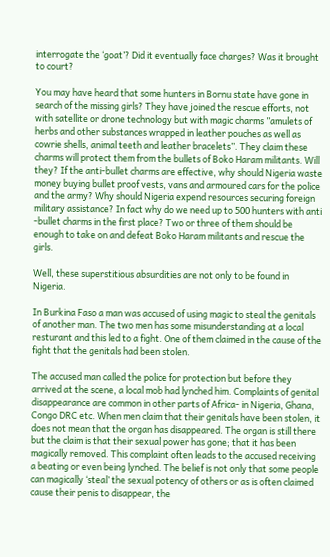interrogate the ‘goat’? Did it eventually face charges? Was it brought to court?

You may have heard that some hunters in Bornu state have gone in search of the missing girls? They have joined the rescue efforts, not with satellite or drone technology but with magic charms ”amulets of herbs and other substances wrapped in leather pouches as well as cowrie shells, animal teeth and leather bracelets”. They claim these charms will protect them from the bullets of Boko Haram militants. Will they? If the anti-bullet charms are effective, why should Nigeria waste money buying bullet proof vests, vans and armoured cars for the police and the army? Why should Nigeria expend resources securing foreign military assistance? In fact why do we need up to 500 hunters with anti -bullet charms in the first place? Two or three of them should be enough to take on and defeat Boko Haram militants and rescue the girls.

Well, these superstitious absurdities are not only to be found in Nigeria.

In Burkina Faso a man was accused of using magic to steal the genitals of another man. The two men has some misunderstanding at a local resturant and this led to a fight. One of them claimed in the cause of the fight that the genitals had been stolen.

The accused man called the police for protection but before they arrived at the scene, a local mob had lynched him. Complaints of genital disappearance are common in other parts of Africa- in Nigeria, Ghana, Congo DRC etc. When men claim that their genitals have been stolen, it does not mean that the organ has disappeared. The organ is still there but the claim is that their sexual power has gone; that it has been magically removed. This complaint often leads to the accused receiving a beating or even being lynched. The belief is not only that some people can magically ‘steal’ the sexual potency of others or as is often claimed cause their penis to disappear, the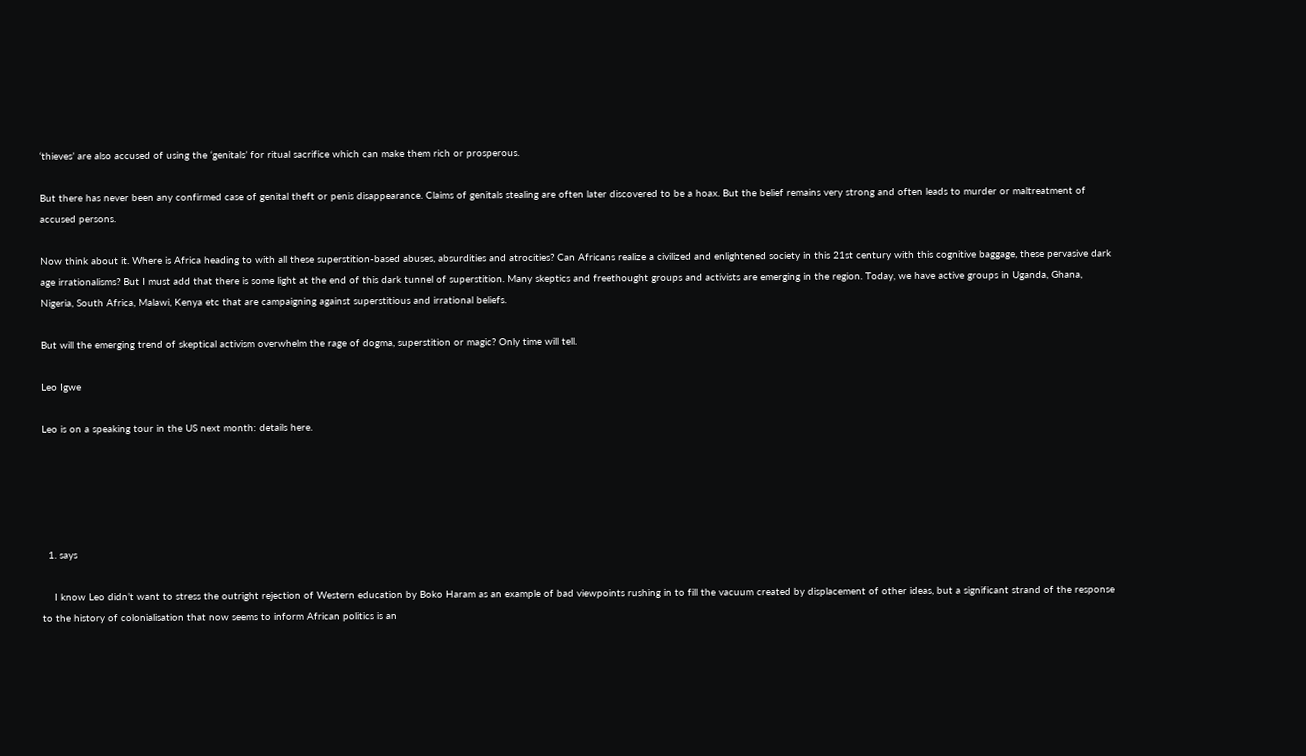‘thieves’ are also accused of using the ‘genitals’ for ritual sacrifice which can make them rich or prosperous.

But there has never been any confirmed case of genital theft or penis disappearance. Claims of genitals stealing are often later discovered to be a hoax. But the belief remains very strong and often leads to murder or maltreatment of accused persons.

Now think about it. Where is Africa heading to with all these superstition-based abuses, absurdities and atrocities? Can Africans realize a civilized and enlightened society in this 21st century with this cognitive baggage, these pervasive dark age irrationalisms? But I must add that there is some light at the end of this dark tunnel of superstition. Many skeptics and freethought groups and activists are emerging in the region. Today, we have active groups in Uganda, Ghana, Nigeria, South Africa, Malawi, Kenya etc that are campaigning against superstitious and irrational beliefs.

But will the emerging trend of skeptical activism overwhelm the rage of dogma, superstition or magic? Only time will tell.

Leo Igwe

Leo is on a speaking tour in the US next month: details here.





  1. says

    I know Leo didn’t want to stress the outright rejection of Western education by Boko Haram as an example of bad viewpoints rushing in to fill the vacuum created by displacement of other ideas, but a significant strand of the response to the history of colonialisation that now seems to inform African politics is an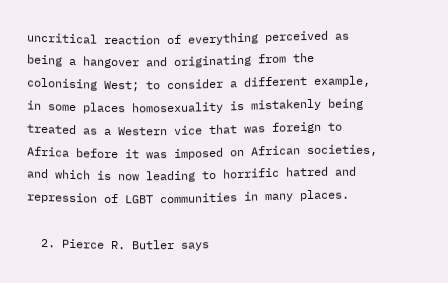uncritical reaction of everything perceived as being a hangover and originating from the colonising West; to consider a different example, in some places homosexuality is mistakenly being treated as a Western vice that was foreign to Africa before it was imposed on African societies, and which is now leading to horrific hatred and repression of LGBT communities in many places.

  2. Pierce R. Butler says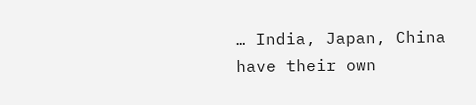… India, Japan, China have their own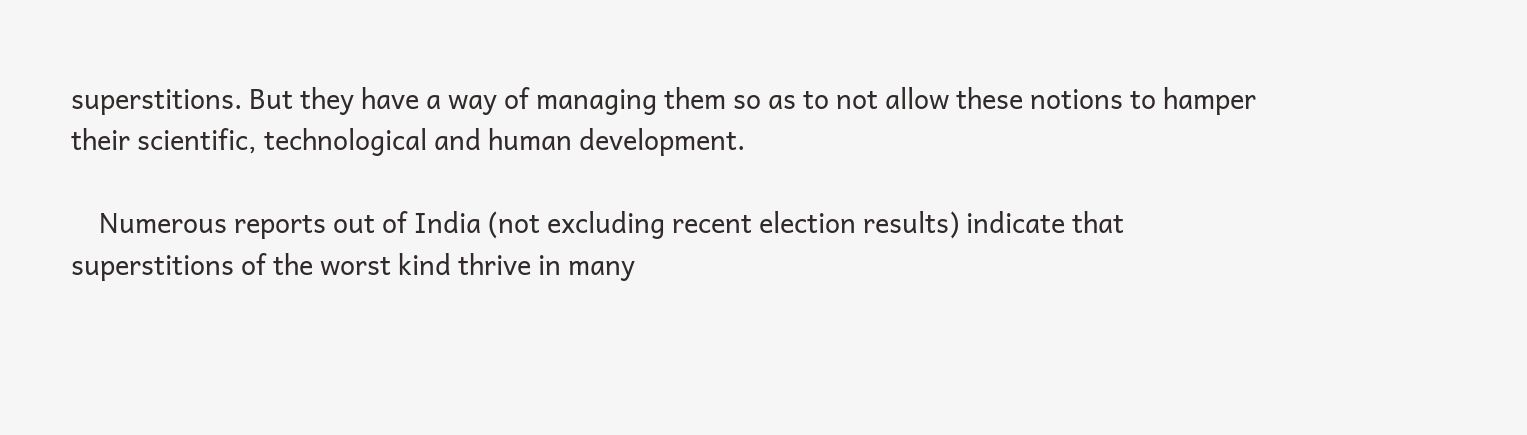superstitions. But they have a way of managing them so as to not allow these notions to hamper their scientific, technological and human development.

    Numerous reports out of India (not excluding recent election results) indicate that superstitions of the worst kind thrive in many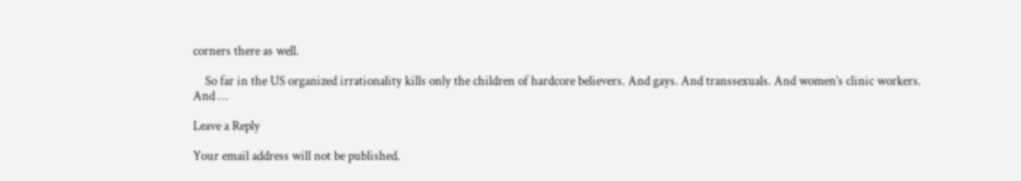corners there as well.

    So far in the US organized irrationality kills only the children of hardcore believers. And gays. And transsexuals. And women’s clinic workers. And …

Leave a Reply

Your email address will not be published.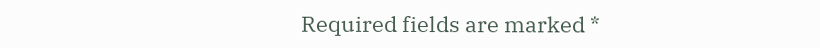Required fields are marked *